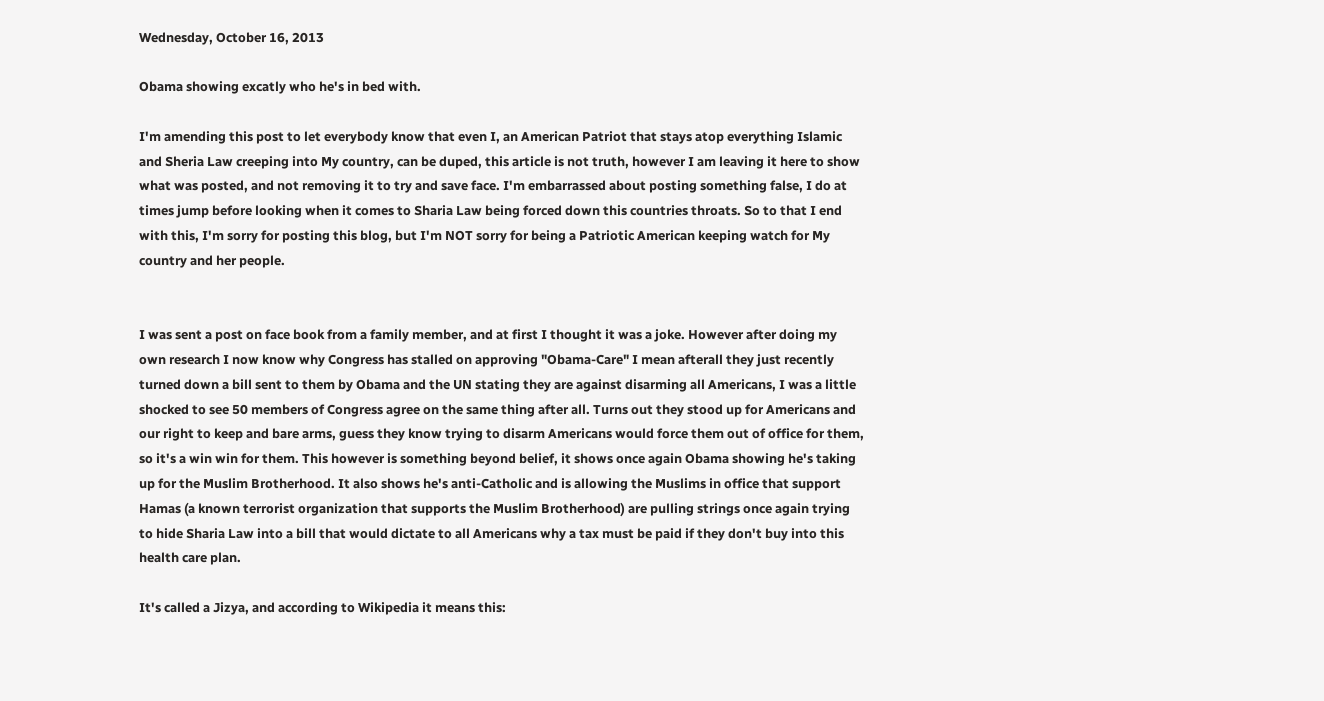Wednesday, October 16, 2013

Obama showing excatly who he's in bed with.

I'm amending this post to let everybody know that even I, an American Patriot that stays atop everything Islamic and Sheria Law creeping into My country, can be duped, this article is not truth, however I am leaving it here to show what was posted, and not removing it to try and save face. I'm embarrassed about posting something false, I do at times jump before looking when it comes to Sharia Law being forced down this countries throats. So to that I end with this, I'm sorry for posting this blog, but I'm NOT sorry for being a Patriotic American keeping watch for My country and her people.


I was sent a post on face book from a family member, and at first I thought it was a joke. However after doing my own research I now know why Congress has stalled on approving "Obama-Care" I mean afterall they just recently turned down a bill sent to them by Obama and the UN stating they are against disarming all Americans, I was a little shocked to see 50 members of Congress agree on the same thing after all. Turns out they stood up for Americans and our right to keep and bare arms, guess they know trying to disarm Americans would force them out of office for them, so it's a win win for them. This however is something beyond belief, it shows once again Obama showing he's taking up for the Muslim Brotherhood. It also shows he's anti-Catholic and is allowing the Muslims in office that support Hamas (a known terrorist organization that supports the Muslim Brotherhood) are pulling strings once again trying to hide Sharia Law into a bill that would dictate to all Americans why a tax must be paid if they don't buy into this health care plan.

It's called a Jizya, and according to Wikipedia it means this: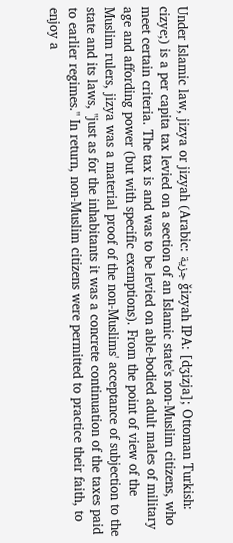Under Islamic law, jizya or jizyah (Arabic: جزية ǧizyah IPA: [dʒizja]; Ottoman Turkish: cizye;) is a per capita tax levied on a section of an Islamic state's non-Muslim citizens, who meet certain criteria. The tax is and was to be levied on able-bodied adult males of military age and affording power (but with specific exemptions). From the point of view of the Muslim rulers, jizya was a material proof of the non-Muslims' acceptance of subjection to the state and its laws, "just as for the inhabitants it was a concrete continuation of the taxes paid to earlier regimes." In return, non-Muslim citizens were permitted to practice their faith, to enjoy a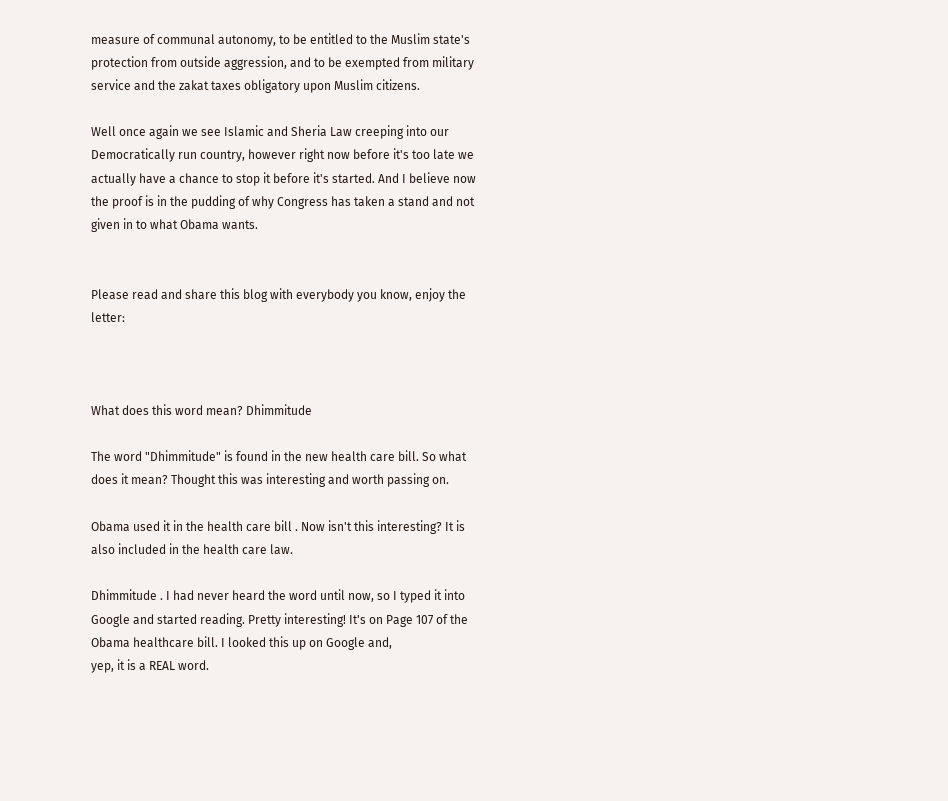measure of communal autonomy, to be entitled to the Muslim state's protection from outside aggression, and to be exempted from military service and the zakat taxes obligatory upon Muslim citizens.

Well once again we see Islamic and Sheria Law creeping into our Democratically run country, however right now before it's too late we actually have a chance to stop it before it's started. And I believe now the proof is in the pudding of why Congress has taken a stand and not given in to what Obama wants.


Please read and share this blog with everybody you know, enjoy the letter:



What does this word mean? Dhimmitude

The word "Dhimmitude" is found in the new health care bill. So what does it mean? Thought this was interesting and worth passing on.

Obama used it in the health care bill . Now isn't this interesting? It is also included in the health care law.

Dhimmitude . I had never heard the word until now, so I typed it into Google and started reading. Pretty interesting! It's on Page 107 of the Obama healthcare bill. I looked this up on Google and,
yep, it is a REAL word.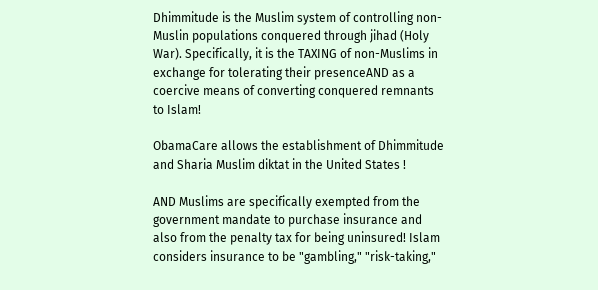Dhimmitude is the Muslim system of controlling non-Muslin populations conquered through jihad (Holy War). Specifically, it is the TAXING of non-Muslims in exchange for tolerating their presenceAND as a coercive means of converting conquered remnants to Islam!

ObamaCare allows the establishment of Dhimmitude and Sharia Muslim diktat in the United States !

AND Muslims are specifically exempted from the government mandate to purchase insurance and also from the penalty tax for being uninsured! Islam considers insurance to be "gambling," "risk-taking,"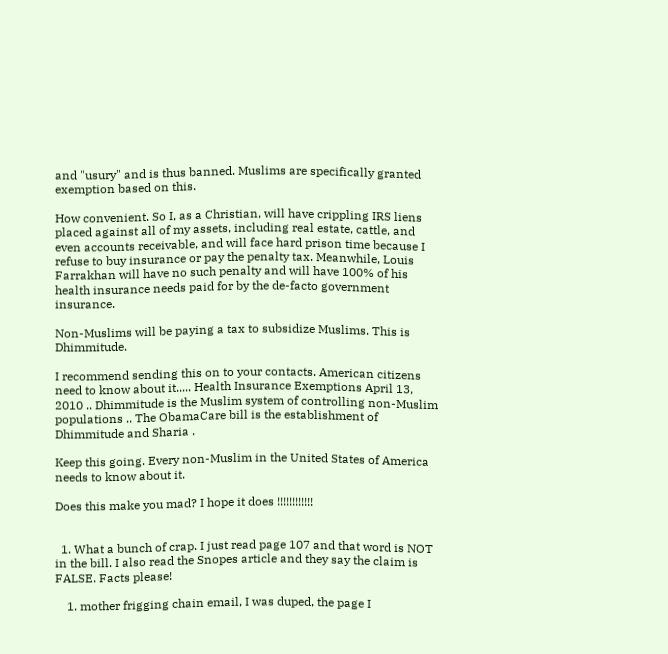and "usury" and is thus banned. Muslims are specifically granted exemption based on this.

How convenient. So I, as a Christian, will have crippling IRS liens placed against all of my assets, including real estate, cattle, and even accounts receivable, and will face hard prison time because I refuse to buy insurance or pay the penalty tax. Meanwhile, Louis Farrakhan will have no such penalty and will have 100% of his health insurance needs paid for by the de-facto government insurance.

Non-Muslims will be paying a tax to subsidize Muslims. This is Dhimmitude.

I recommend sending this on to your contacts. American citizens need to know about it..... Health Insurance Exemptions April 13, 2010 .. Dhimmitude is the Muslim system of controlling non-Muslim populations .. The ObamaCare bill is the establishment of Dhimmitude and Sharia .

Keep this going. Every non-Muslim in the United States of America needs to know about it.

Does this make you mad? I hope it does !!!!!!!!!!!!


  1. What a bunch of crap. I just read page 107 and that word is NOT in the bill. I also read the Snopes article and they say the claim is FALSE. Facts please!

    1. mother frigging chain email, I was duped, the page I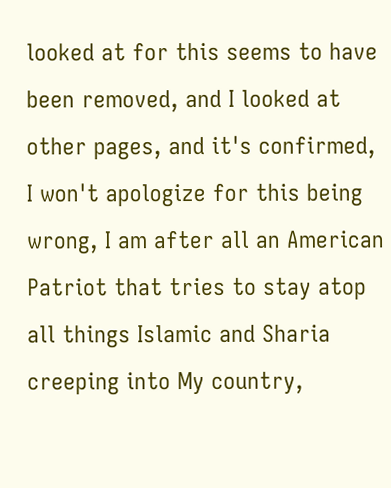looked at for this seems to have been removed, and I looked at other pages, and it's confirmed, I won't apologize for this being wrong, I am after all an American Patriot that tries to stay atop all things Islamic and Sharia creeping into My country,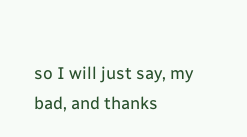so I will just say, my bad, and thanks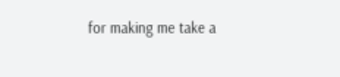for making me take a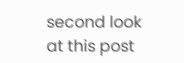second look at this post